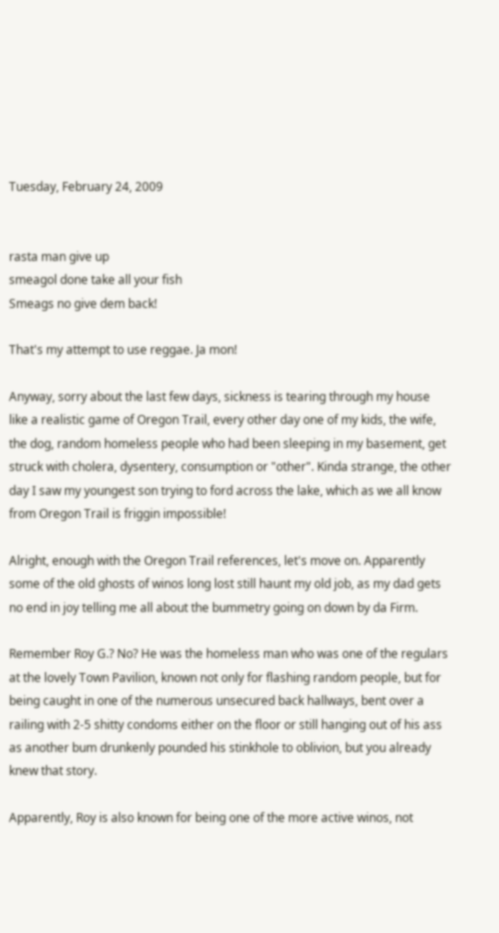Tuesday, February 24, 2009


rasta man give up
smeagol done take all your fish
Smeags no give dem back!

That's my attempt to use reggae. Ja mon!

Anyway, sorry about the last few days, sickness is tearing through my house like a realistic game of Oregon Trail, every other day one of my kids, the wife, the dog, random homeless people who had been sleeping in my basement, get struck with cholera, dysentery, consumption or "other". Kinda strange, the other day I saw my youngest son trying to ford across the lake, which as we all know from Oregon Trail is friggin impossible!

Alright, enough with the Oregon Trail references, let's move on. Apparently some of the old ghosts of winos long lost still haunt my old job, as my dad gets no end in joy telling me all about the bummetry going on down by da Firm.

Remember Roy G.? No? He was the homeless man who was one of the regulars at the lovely Town Pavilion, known not only for flashing random people, but for being caught in one of the numerous unsecured back hallways, bent over a railing with 2-5 shitty condoms either on the floor or still hanging out of his ass as another bum drunkenly pounded his stinkhole to oblivion, but you already knew that story.

Apparently, Roy is also known for being one of the more active winos, not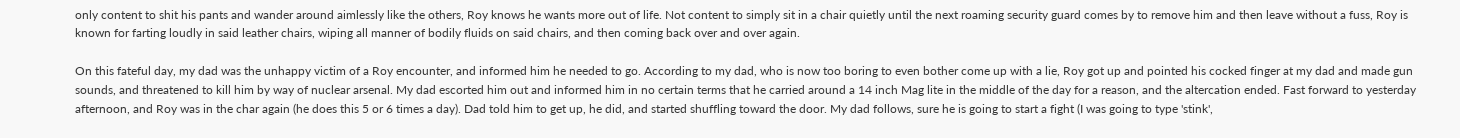only content to shit his pants and wander around aimlessly like the others, Roy knows he wants more out of life. Not content to simply sit in a chair quietly until the next roaming security guard comes by to remove him and then leave without a fuss, Roy is known for farting loudly in said leather chairs, wiping all manner of bodily fluids on said chairs, and then coming back over and over again.

On this fateful day, my dad was the unhappy victim of a Roy encounter, and informed him he needed to go. According to my dad, who is now too boring to even bother come up with a lie, Roy got up and pointed his cocked finger at my dad and made gun sounds, and threatened to kill him by way of nuclear arsenal. My dad escorted him out and informed him in no certain terms that he carried around a 14 inch Mag lite in the middle of the day for a reason, and the altercation ended. Fast forward to yesterday afternoon, and Roy was in the char again (he does this 5 or 6 times a day). Dad told him to get up, he did, and started shuffling toward the door. My dad follows, sure he is going to start a fight (I was going to type 'stink',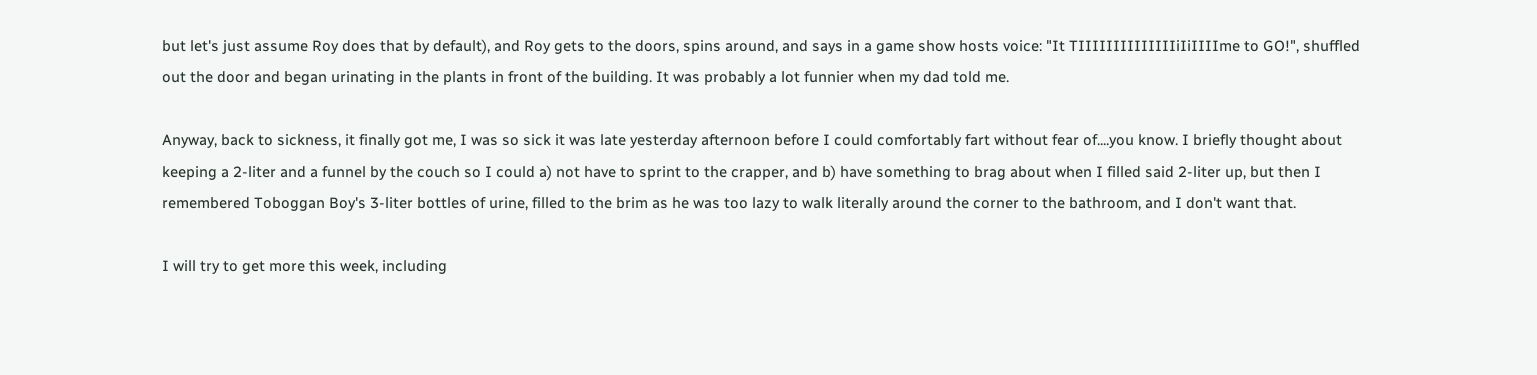but let's just assume Roy does that by default), and Roy gets to the doors, spins around, and says in a game show hosts voice: "It TIIIIIIIIIIIIIIiIiIIIIme to GO!", shuffled out the door and began urinating in the plants in front of the building. It was probably a lot funnier when my dad told me.

Anyway, back to sickness, it finally got me, I was so sick it was late yesterday afternoon before I could comfortably fart without fear of....you know. I briefly thought about keeping a 2-liter and a funnel by the couch so I could a) not have to sprint to the crapper, and b) have something to brag about when I filled said 2-liter up, but then I remembered Toboggan Boy's 3-liter bottles of urine, filled to the brim as he was too lazy to walk literally around the corner to the bathroom, and I don't want that.

I will try to get more this week, including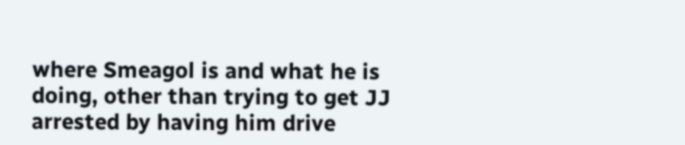where Smeagol is and what he is doing, other than trying to get JJ arrested by having him drive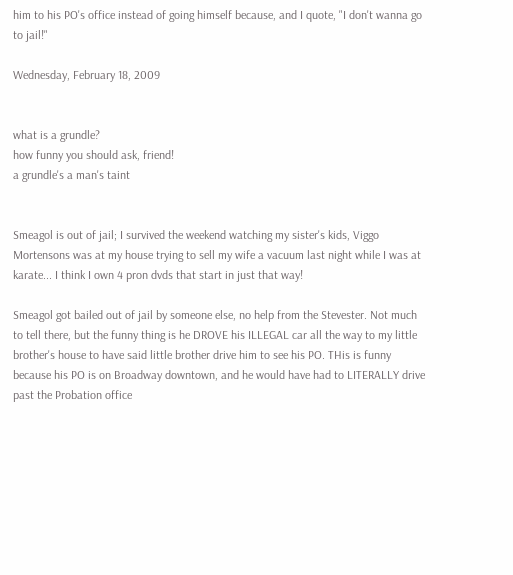him to his PO's office instead of going himself because, and I quote, "I don't wanna go to jail!"

Wednesday, February 18, 2009


what is a grundle?
how funny you should ask, friend!
a grundle's a man's taint


Smeagol is out of jail; I survived the weekend watching my sister's kids, Viggo Mortensons was at my house trying to sell my wife a vacuum last night while I was at karate... I think I own 4 pron dvds that start in just that way!

Smeagol got bailed out of jail by someone else, no help from the Stevester. Not much to tell there, but the funny thing is he DROVE his ILLEGAL car all the way to my little brother's house to have said little brother drive him to see his PO. THis is funny because his PO is on Broadway downtown, and he would have had to LITERALLY drive past the Probation office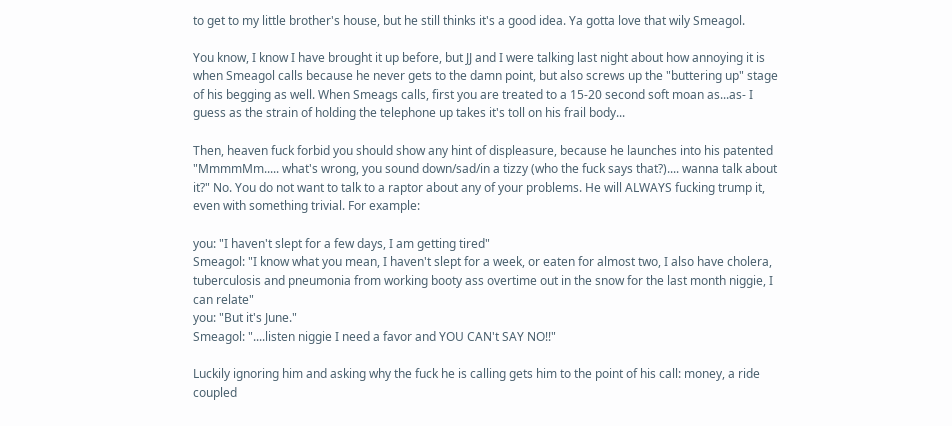to get to my little brother's house, but he still thinks it's a good idea. Ya gotta love that wily Smeagol.

You know, I know I have brought it up before, but JJ and I were talking last night about how annoying it is when Smeagol calls because he never gets to the damn point, but also screws up the "buttering up" stage of his begging as well. When Smeags calls, first you are treated to a 15-20 second soft moan as...as- I guess as the strain of holding the telephone up takes it's toll on his frail body...

Then, heaven fuck forbid you should show any hint of displeasure, because he launches into his patented "MmmmMm..... what's wrong, you sound down/sad/in a tizzy (who the fuck says that?).... wanna talk about it?" No. You do not want to talk to a raptor about any of your problems. He will ALWAYS fucking trump it, even with something trivial. For example:

you: "I haven't slept for a few days, I am getting tired"
Smeagol: "I know what you mean, I haven't slept for a week, or eaten for almost two, I also have cholera, tuberculosis and pneumonia from working booty ass overtime out in the snow for the last month niggie, I can relate"
you: "But it's June."
Smeagol: "....listen niggie I need a favor and YOU CAN't SAY NO!!"

Luckily ignoring him and asking why the fuck he is calling gets him to the point of his call: money, a ride coupled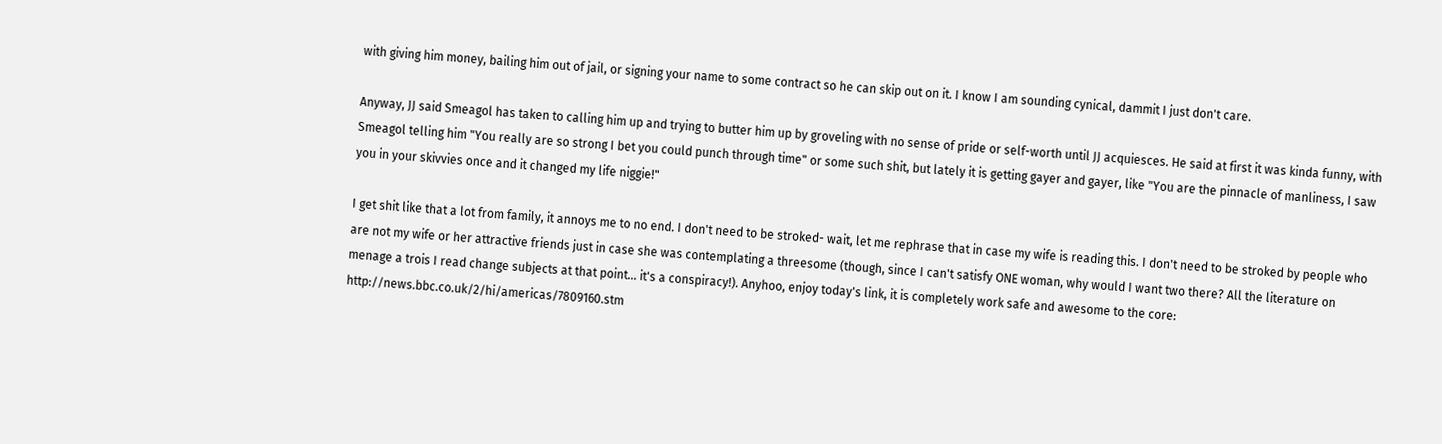with giving him money, bailing him out of jail, or signing your name to some contract so he can skip out on it. I know I am sounding cynical, dammit I just don't care.

Anyway, JJ said Smeagol has taken to calling him up and trying to butter him up by groveling with no sense of pride or self-worth until JJ acquiesces. He said at first it was kinda funny, with Smeagol telling him "You really are so strong I bet you could punch through time" or some such shit, but lately it is getting gayer and gayer, like "You are the pinnacle of manliness, I saw you in your skivvies once and it changed my life niggie!"

I get shit like that a lot from family, it annoys me to no end. I don't need to be stroked- wait, let me rephrase that in case my wife is reading this. I don't need to be stroked by people who are not my wife or her attractive friends just in case she was contemplating a threesome (though, since I can't satisfy ONE woman, why would I want two there? All the literature on menage a trois I read change subjects at that point... it's a conspiracy!). Anyhoo, enjoy today's link, it is completely work safe and awesome to the core: http://news.bbc.co.uk/2/hi/americas/7809160.stm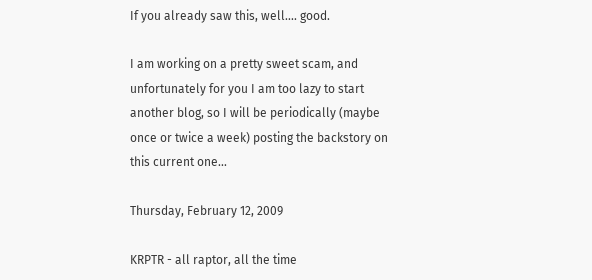If you already saw this, well.... good.

I am working on a pretty sweet scam, and unfortunately for you I am too lazy to start another blog, so I will be periodically (maybe once or twice a week) posting the backstory on this current one...

Thursday, February 12, 2009

KRPTR - all raptor, all the time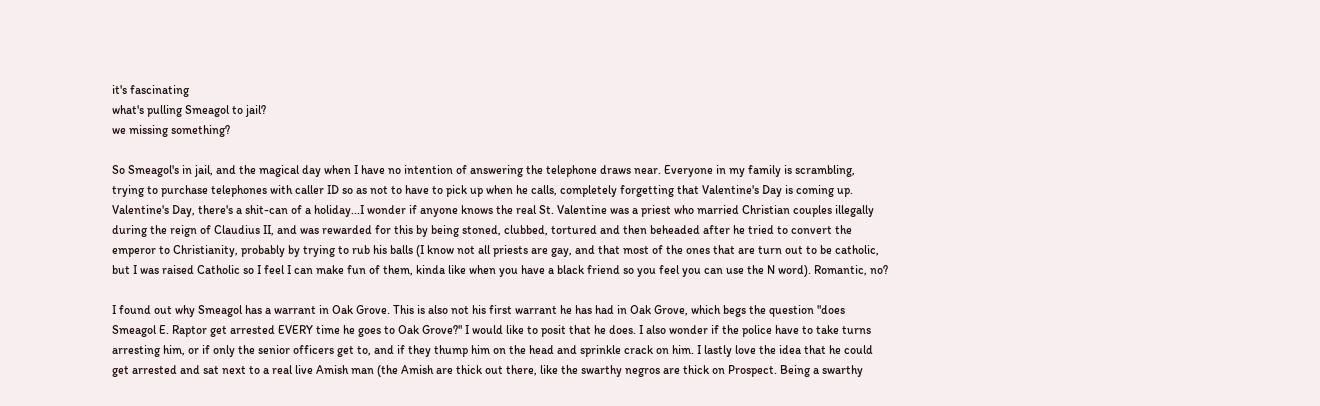it's fascinating
what's pulling Smeagol to jail?
we missing something?

So Smeagol's in jail, and the magical day when I have no intention of answering the telephone draws near. Everyone in my family is scrambling, trying to purchase telephones with caller ID so as not to have to pick up when he calls, completely forgetting that Valentine's Day is coming up.
Valentine's Day, there's a shit-can of a holiday...I wonder if anyone knows the real St. Valentine was a priest who married Christian couples illegally during the reign of Claudius II, and was rewarded for this by being stoned, clubbed, tortured and then beheaded after he tried to convert the emperor to Christianity, probably by trying to rub his balls (I know not all priests are gay, and that most of the ones that are turn out to be catholic, but I was raised Catholic so I feel I can make fun of them, kinda like when you have a black friend so you feel you can use the N word). Romantic, no?

I found out why Smeagol has a warrant in Oak Grove. This is also not his first warrant he has had in Oak Grove, which begs the question "does Smeagol E. Raptor get arrested EVERY time he goes to Oak Grove?" I would like to posit that he does. I also wonder if the police have to take turns arresting him, or if only the senior officers get to, and if they thump him on the head and sprinkle crack on him. I lastly love the idea that he could get arrested and sat next to a real live Amish man (the Amish are thick out there, like the swarthy negros are thick on Prospect. Being a swarthy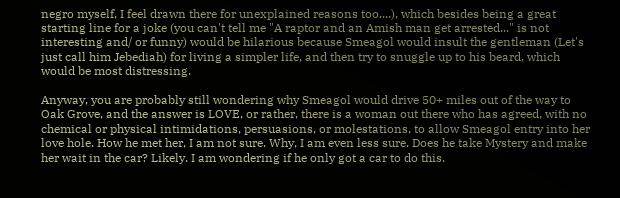negro myself, I feel drawn there for unexplained reasons too....), which besides being a great starting line for a joke (you can't tell me "A raptor and an Amish man get arrested..." is not interesting and/ or funny) would be hilarious because Smeagol would insult the gentleman (Let's just call him Jebediah) for living a simpler life, and then try to snuggle up to his beard, which would be most distressing.

Anyway, you are probably still wondering why Smeagol would drive 50+ miles out of the way to Oak Grove, and the answer is LOVE, or rather, there is a woman out there who has agreed, with no chemical or physical intimidations, persuasions, or molestations, to allow Smeagol entry into her love hole. How he met her, I am not sure. Why, I am even less sure. Does he take Mystery and make her wait in the car? Likely. I am wondering if he only got a car to do this.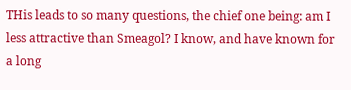THis leads to so many questions, the chief one being: am I less attractive than Smeagol? I know, and have known for a long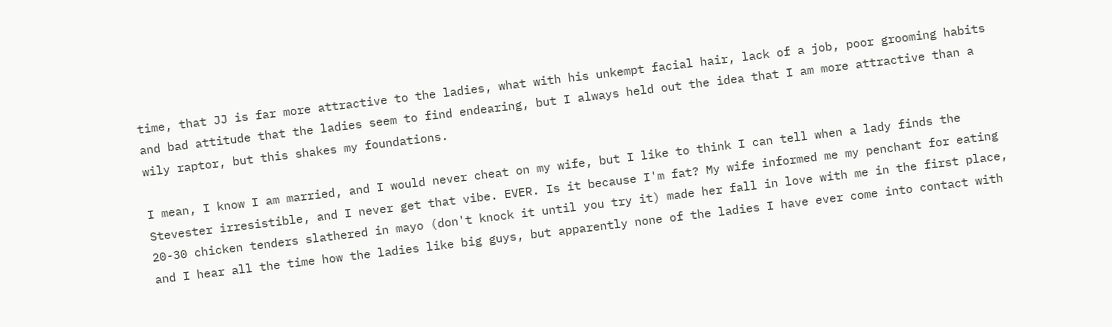time, that JJ is far more attractive to the ladies, what with his unkempt facial hair, lack of a job, poor grooming habits and bad attitude that the ladies seem to find endearing, but I always held out the idea that I am more attractive than a wily raptor, but this shakes my foundations.

I mean, I know I am married, and I would never cheat on my wife, but I like to think I can tell when a lady finds the Stevester irresistible, and I never get that vibe. EVER. Is it because I'm fat? My wife informed me my penchant for eating 20-30 chicken tenders slathered in mayo (don't knock it until you try it) made her fall in love with me in the first place, and I hear all the time how the ladies like big guys, but apparently none of the ladies I have ever come into contact with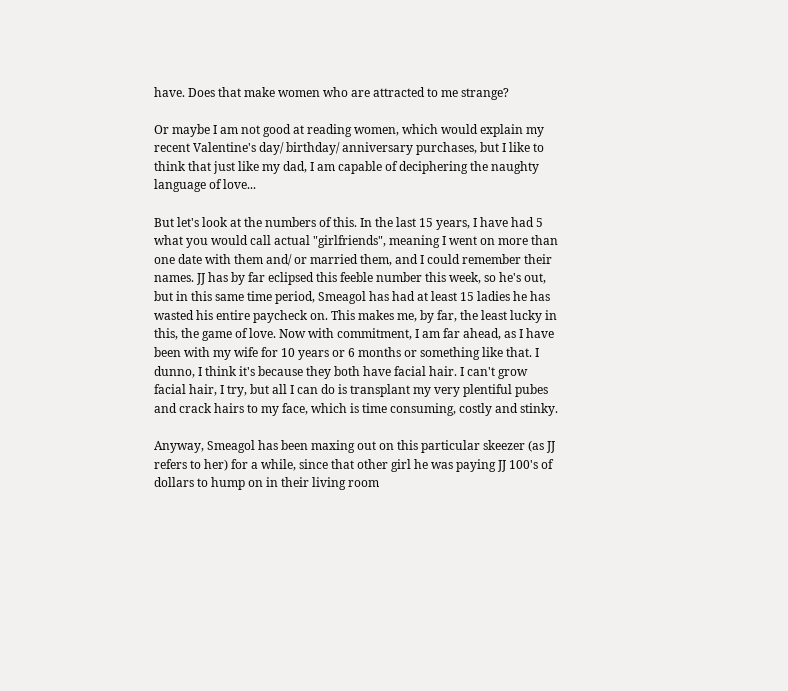have. Does that make women who are attracted to me strange?

Or maybe I am not good at reading women, which would explain my recent Valentine's day/ birthday/ anniversary purchases, but I like to think that just like my dad, I am capable of deciphering the naughty language of love...

But let's look at the numbers of this. In the last 15 years, I have had 5 what you would call actual "girlfriends", meaning I went on more than one date with them and/ or married them, and I could remember their names. JJ has by far eclipsed this feeble number this week, so he's out, but in this same time period, Smeagol has had at least 15 ladies he has wasted his entire paycheck on. This makes me, by far, the least lucky in this, the game of love. Now with commitment, I am far ahead, as I have been with my wife for 10 years or 6 months or something like that. I dunno, I think it's because they both have facial hair. I can't grow facial hair, I try, but all I can do is transplant my very plentiful pubes and crack hairs to my face, which is time consuming, costly and stinky.

Anyway, Smeagol has been maxing out on this particular skeezer (as JJ refers to her) for a while, since that other girl he was paying JJ 100's of dollars to hump on in their living room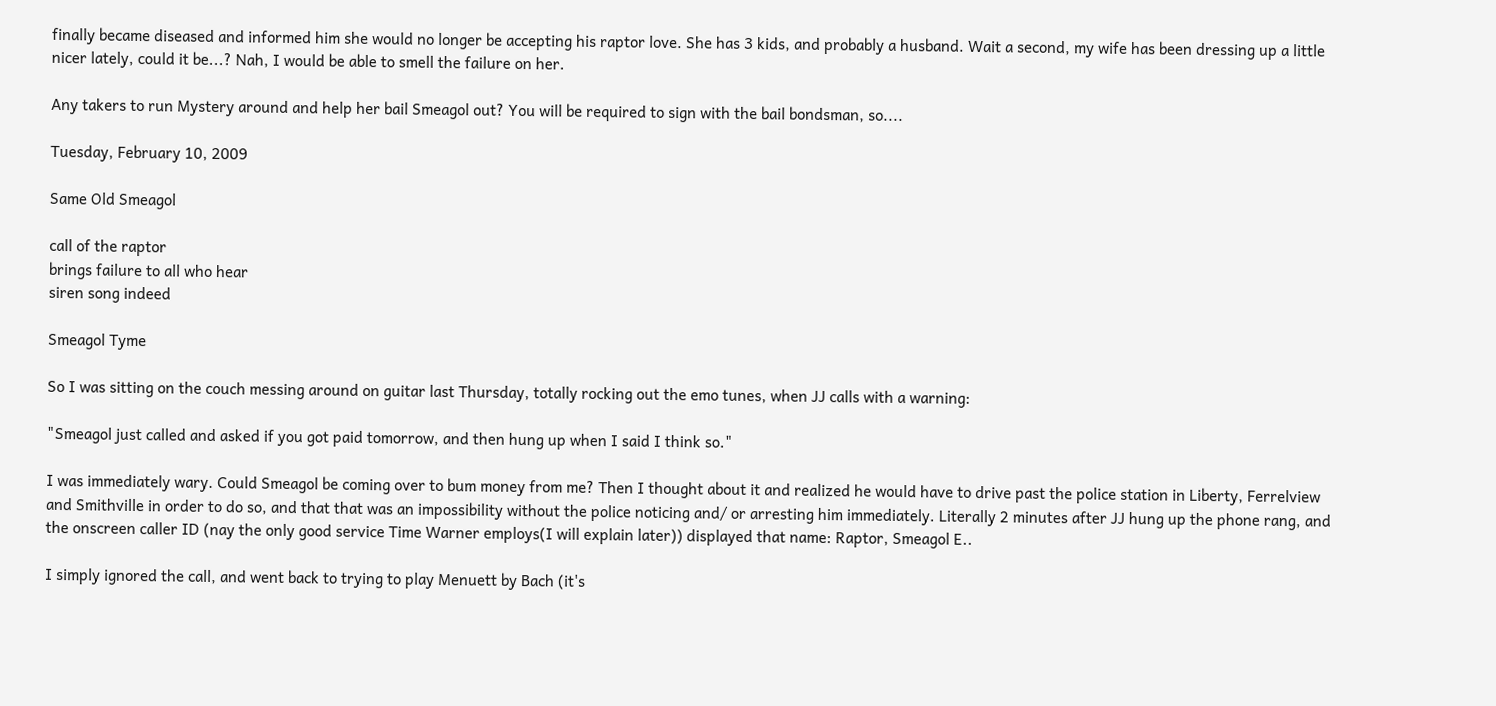finally became diseased and informed him she would no longer be accepting his raptor love. She has 3 kids, and probably a husband. Wait a second, my wife has been dressing up a little nicer lately, could it be...? Nah, I would be able to smell the failure on her.

Any takers to run Mystery around and help her bail Smeagol out? You will be required to sign with the bail bondsman, so....

Tuesday, February 10, 2009

Same Old Smeagol

call of the raptor
brings failure to all who hear
siren song indeed

Smeagol Tyme

So I was sitting on the couch messing around on guitar last Thursday, totally rocking out the emo tunes, when JJ calls with a warning:

"Smeagol just called and asked if you got paid tomorrow, and then hung up when I said I think so."

I was immediately wary. Could Smeagol be coming over to bum money from me? Then I thought about it and realized he would have to drive past the police station in Liberty, Ferrelview and Smithville in order to do so, and that that was an impossibility without the police noticing and/ or arresting him immediately. Literally 2 minutes after JJ hung up the phone rang, and the onscreen caller ID (nay the only good service Time Warner employs(I will explain later)) displayed that name: Raptor, Smeagol E..

I simply ignored the call, and went back to trying to play Menuett by Bach (it's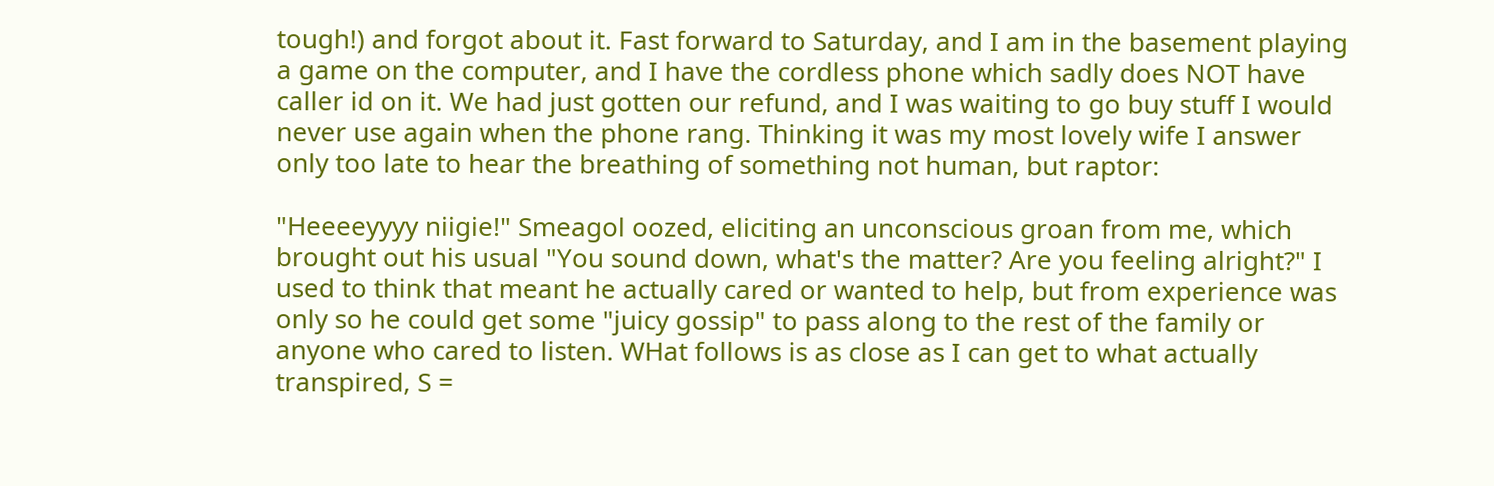tough!) and forgot about it. Fast forward to Saturday, and I am in the basement playing a game on the computer, and I have the cordless phone which sadly does NOT have caller id on it. We had just gotten our refund, and I was waiting to go buy stuff I would never use again when the phone rang. Thinking it was my most lovely wife I answer only too late to hear the breathing of something not human, but raptor:

"Heeeeyyyy niigie!" Smeagol oozed, eliciting an unconscious groan from me, which brought out his usual "You sound down, what's the matter? Are you feeling alright?" I used to think that meant he actually cared or wanted to help, but from experience was only so he could get some "juicy gossip" to pass along to the rest of the family or anyone who cared to listen. WHat follows is as close as I can get to what actually transpired, S =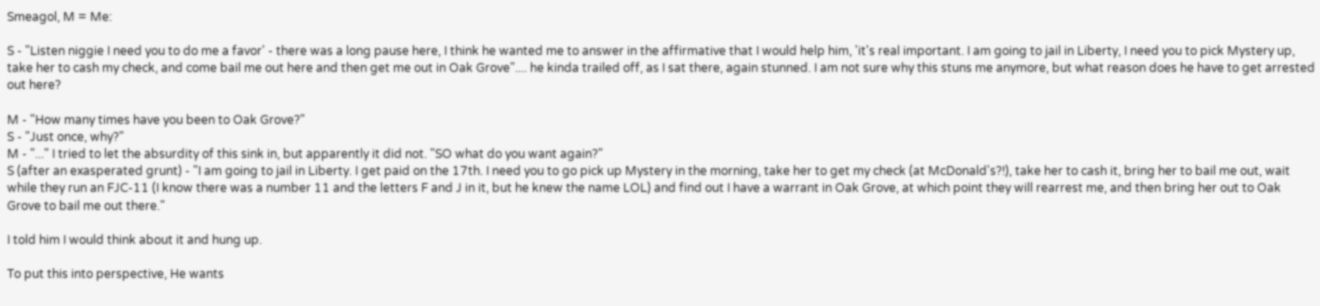Smeagol, M = Me:

S - "Listen niggie I need you to do me a favor' - there was a long pause here, I think he wanted me to answer in the affirmative that I would help him, 'it's real important. I am going to jail in Liberty, I need you to pick Mystery up, take her to cash my check, and come bail me out here and then get me out in Oak Grove".... he kinda trailed off, as I sat there, again stunned. I am not sure why this stuns me anymore, but what reason does he have to get arrested out here?

M - "How many times have you been to Oak Grove?"
S - "Just once, why?"
M - "..." I tried to let the absurdity of this sink in, but apparently it did not. "SO what do you want again?"
S (after an exasperated grunt) - "I am going to jail in Liberty. I get paid on the 17th. I need you to go pick up Mystery in the morning, take her to get my check (at McDonald's?!), take her to cash it, bring her to bail me out, wait while they run an FJC-11 (I know there was a number 11 and the letters F and J in it, but he knew the name LOL) and find out I have a warrant in Oak Grove, at which point they will rearrest me, and then bring her out to Oak Grove to bail me out there."

I told him I would think about it and hung up.

To put this into perspective, He wants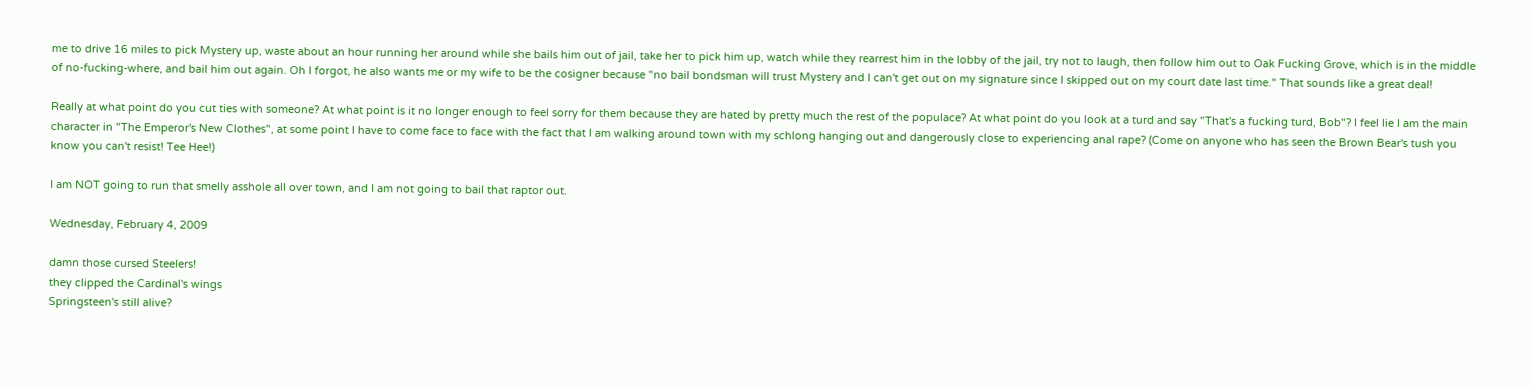me to drive 16 miles to pick Mystery up, waste about an hour running her around while she bails him out of jail, take her to pick him up, watch while they rearrest him in the lobby of the jail, try not to laugh, then follow him out to Oak Fucking Grove, which is in the middle of no-fucking-where, and bail him out again. Oh I forgot, he also wants me or my wife to be the cosigner because "no bail bondsman will trust Mystery and I can't get out on my signature since I skipped out on my court date last time." That sounds like a great deal!

Really at what point do you cut ties with someone? At what point is it no longer enough to feel sorry for them because they are hated by pretty much the rest of the populace? At what point do you look at a turd and say "That's a fucking turd, Bob"? I feel lie I am the main character in "The Emperor's New Clothes", at some point I have to come face to face with the fact that I am walking around town with my schlong hanging out and dangerously close to experiencing anal rape? (Come on anyone who has seen the Brown Bear's tush you know you can't resist! Tee Hee!)

I am NOT going to run that smelly asshole all over town, and I am not going to bail that raptor out.

Wednesday, February 4, 2009

damn those cursed Steelers!
they clipped the Cardinal's wings
Springsteen's still alive?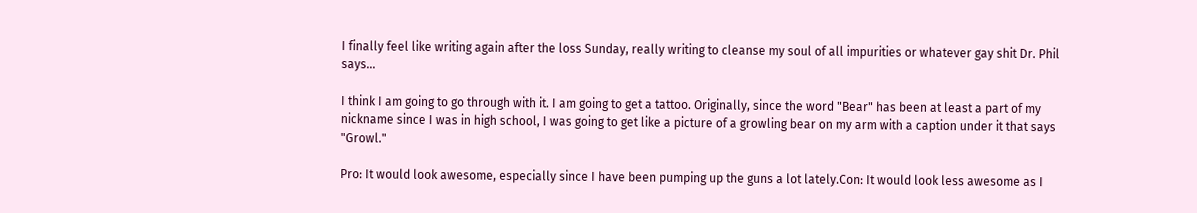I finally feel like writing again after the loss Sunday, really writing to cleanse my soul of all impurities or whatever gay shit Dr. Phil says...

I think I am going to go through with it. I am going to get a tattoo. Originally, since the word "Bear" has been at least a part of my nickname since I was in high school, I was going to get like a picture of a growling bear on my arm with a caption under it that says "Growl."

Pro: It would look awesome, especially since I have been pumping up the guns a lot lately.Con: It would look less awesome as I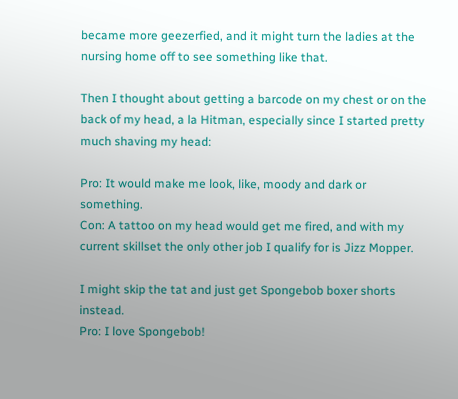became more geezerfied, and it might turn the ladies at the nursing home off to see something like that.

Then I thought about getting a barcode on my chest or on the back of my head, a la Hitman, especially since I started pretty much shaving my head:

Pro: It would make me look, like, moody and dark or something.
Con: A tattoo on my head would get me fired, and with my current skillset the only other job I qualify for is Jizz Mopper.

I might skip the tat and just get Spongebob boxer shorts instead.
Pro: I love Spongebob!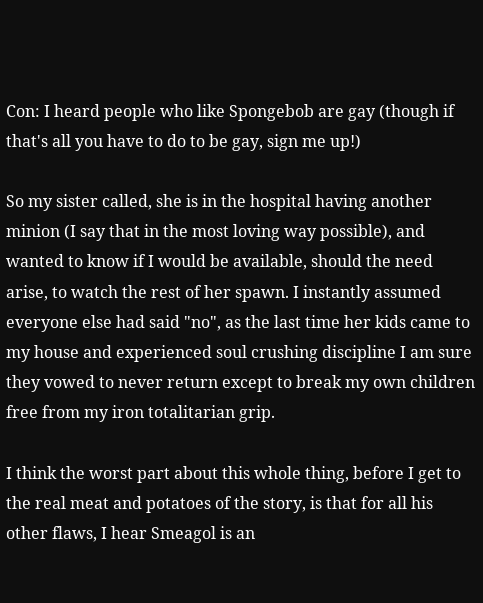Con: I heard people who like Spongebob are gay (though if that's all you have to do to be gay, sign me up!)

So my sister called, she is in the hospital having another minion (I say that in the most loving way possible), and wanted to know if I would be available, should the need arise, to watch the rest of her spawn. I instantly assumed everyone else had said "no", as the last time her kids came to my house and experienced soul crushing discipline I am sure they vowed to never return except to break my own children free from my iron totalitarian grip.

I think the worst part about this whole thing, before I get to the real meat and potatoes of the story, is that for all his other flaws, I hear Smeagol is an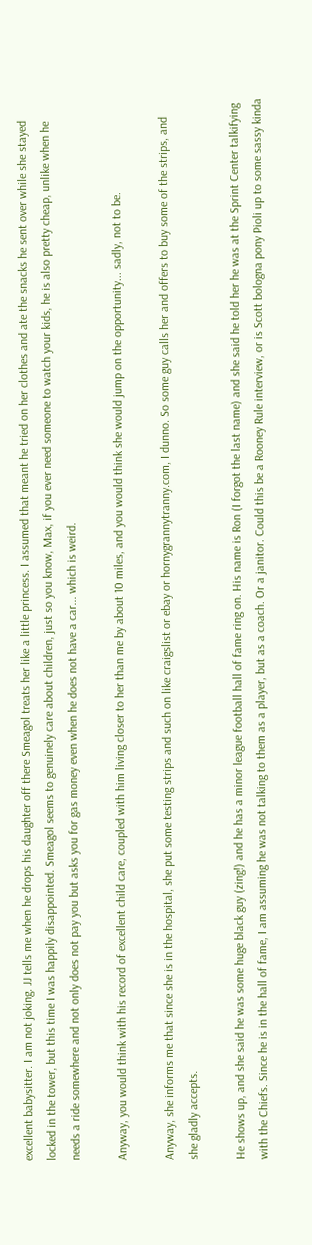excellent babysitter. I am not joking. JJ tells me when he drops his daughter off there Smeagol treats her like a little princess. I assumed that meant he tried on her clothes and ate the snacks he sent over while she stayed locked in the tower, but this time I was happily disappointed. Smeagol seems to genuinely care about children, just so you know, Max, if you ever need someone to watch your kids, he is also pretty cheap, unlike when he needs a ride somewhere and not only does not pay you but asks you for gas money even when he does not have a car... which is weird.

Anyway, you would think with his record of excellent child care, coupled with him living closer to her than me by about 10 miles, and you would think she would jump on the opportunity... sadly, not to be.

Anyway, she informs me that since she is in the hospital, she put some testing strips and such on like craigslist or ebay or hornygrannytranny.com, I dunno. So some guy calls her and offers to buy some of the strips, and she gladly accepts.

He shows up, and she said he was some huge black guy (zing!) and he has a minor league football hall of fame ring on. His name is Ron (I forgot the last name) and she said he told her he was at the Sprint Center talkifying with the Chiefs. Since he is in the hall of fame, I am assuming he was not talking to them as a player, but as a coach. Or a janitor. Could this be a Rooney Rule interview, or is Scott bologna pony Pioli up to some sassy kinda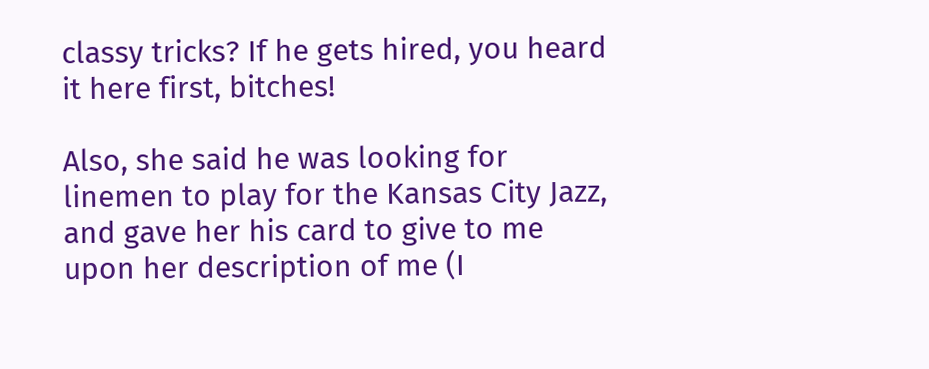classy tricks? If he gets hired, you heard it here first, bitches!

Also, she said he was looking for linemen to play for the Kansas City Jazz, and gave her his card to give to me upon her description of me (I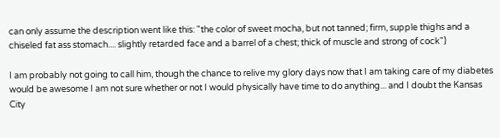can only assume the description went like this: "the color of sweet mocha, but not tanned; firm, supple thighs and a chiseled fat ass stomach.... slightly retarded face and a barrel of a chest; thick of muscle and strong of cock")

I am probably not going to call him, though the chance to relive my glory days now that I am taking care of my diabetes would be awesome I am not sure whether or not I would physically have time to do anything... and I doubt the Kansas City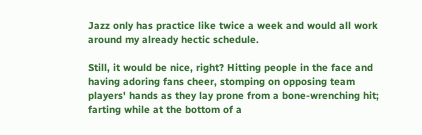Jazz only has practice like twice a week and would all work around my already hectic schedule.

Still, it would be nice, right? Hitting people in the face and having adoring fans cheer, stomping on opposing team players' hands as they lay prone from a bone-wrenching hit; farting while at the bottom of a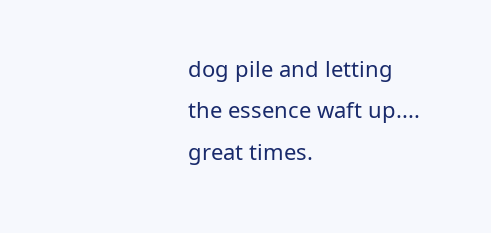dog pile and letting the essence waft up.... great times.